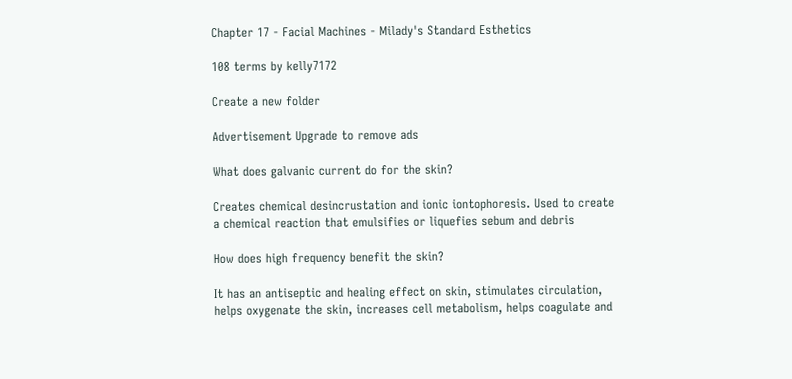Chapter 17 - Facial Machines - Milady's Standard Esthetics

108 terms by kelly7172

Create a new folder

Advertisement Upgrade to remove ads

What does galvanic current do for the skin?

Creates chemical desincrustation and ionic iontophoresis. Used to create a chemical reaction that emulsifies or liquefies sebum and debris

How does high frequency benefit the skin?

It has an antiseptic and healing effect on skin, stimulates circulation, helps oxygenate the skin, increases cell metabolism, helps coagulate and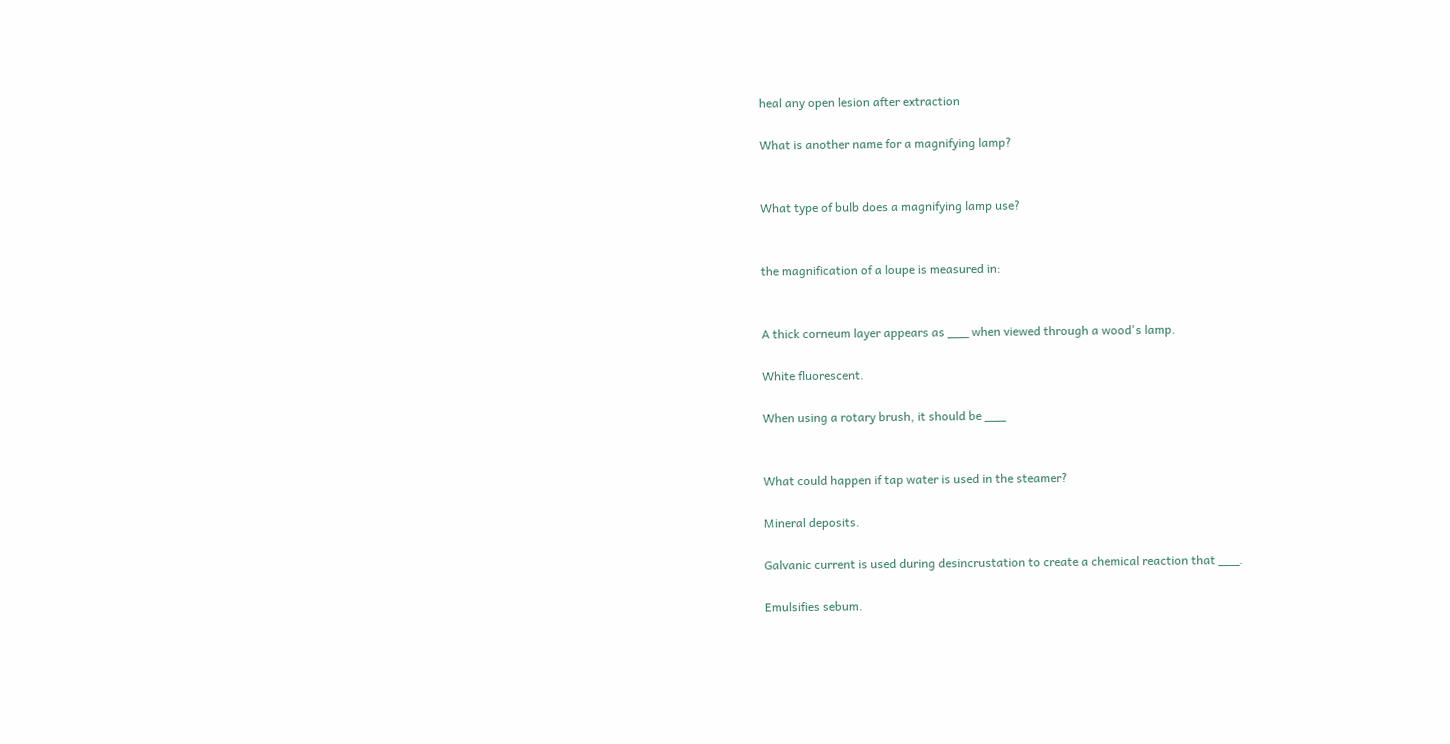heal any open lesion after extraction

What is another name for a magnifying lamp?


What type of bulb does a magnifying lamp use?


the magnification of a loupe is measured in:


A thick corneum layer appears as ___ when viewed through a wood's lamp.

White fluorescent.

When using a rotary brush, it should be ___


What could happen if tap water is used in the steamer?

Mineral deposits.

Galvanic current is used during desincrustation to create a chemical reaction that ___.

Emulsifies sebum.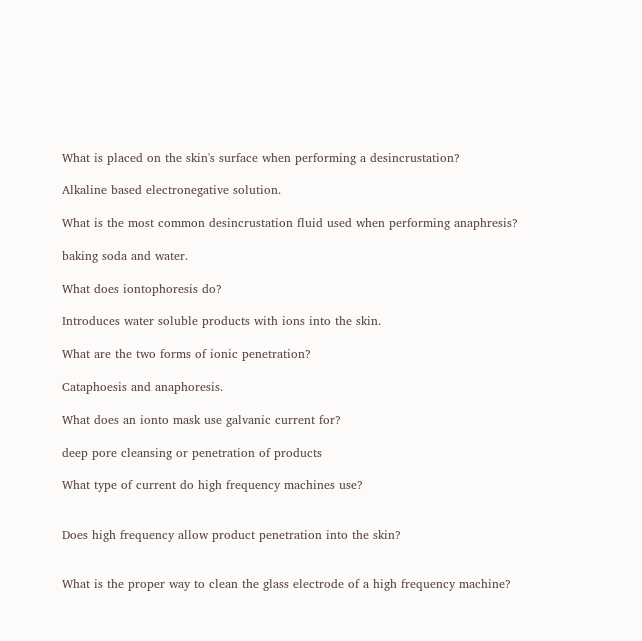What is placed on the skin's surface when performing a desincrustation?

Alkaline based electronegative solution.

What is the most common desincrustation fluid used when performing anaphresis?

baking soda and water.

What does iontophoresis do?

Introduces water soluble products with ions into the skin.

What are the two forms of ionic penetration?

Cataphoesis and anaphoresis.

What does an ionto mask use galvanic current for?

deep pore cleansing or penetration of products

What type of current do high frequency machines use?


Does high frequency allow product penetration into the skin?


What is the proper way to clean the glass electrode of a high frequency machine?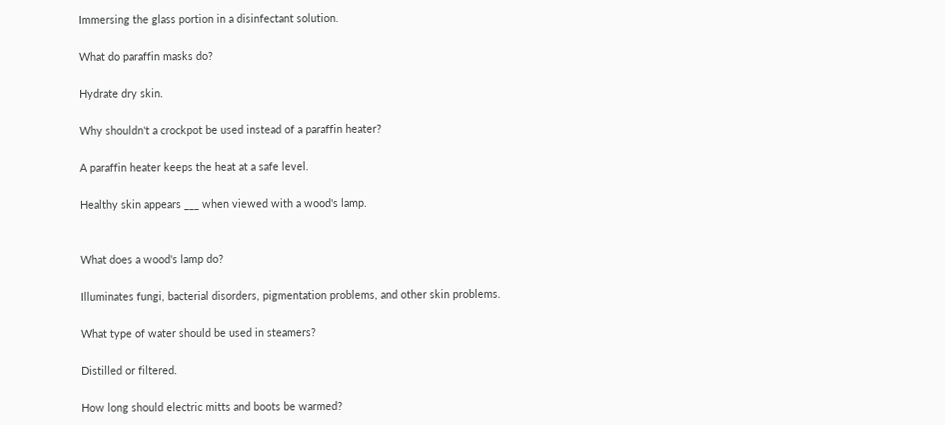Immersing the glass portion in a disinfectant solution.

What do paraffin masks do?

Hydrate dry skin.

Why shouldn't a crockpot be used instead of a paraffin heater?

A paraffin heater keeps the heat at a safe level.

Healthy skin appears ___ when viewed with a wood's lamp.


What does a wood's lamp do?

Illuminates fungi, bacterial disorders, pigmentation problems, and other skin problems.

What type of water should be used in steamers?

Distilled or filtered.

How long should electric mitts and boots be warmed?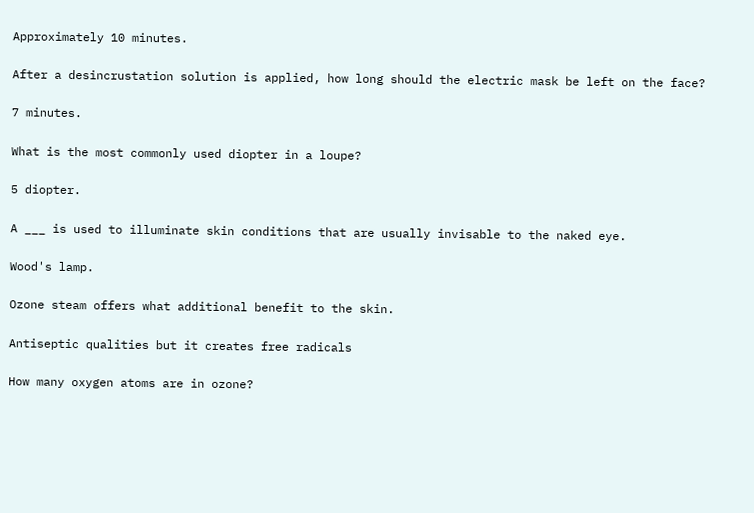Approximately 10 minutes.

After a desincrustation solution is applied, how long should the electric mask be left on the face?

7 minutes.

What is the most commonly used diopter in a loupe?

5 diopter.

A ___ is used to illuminate skin conditions that are usually invisable to the naked eye.

Wood's lamp.

Ozone steam offers what additional benefit to the skin.

Antiseptic qualities but it creates free radicals

How many oxygen atoms are in ozone?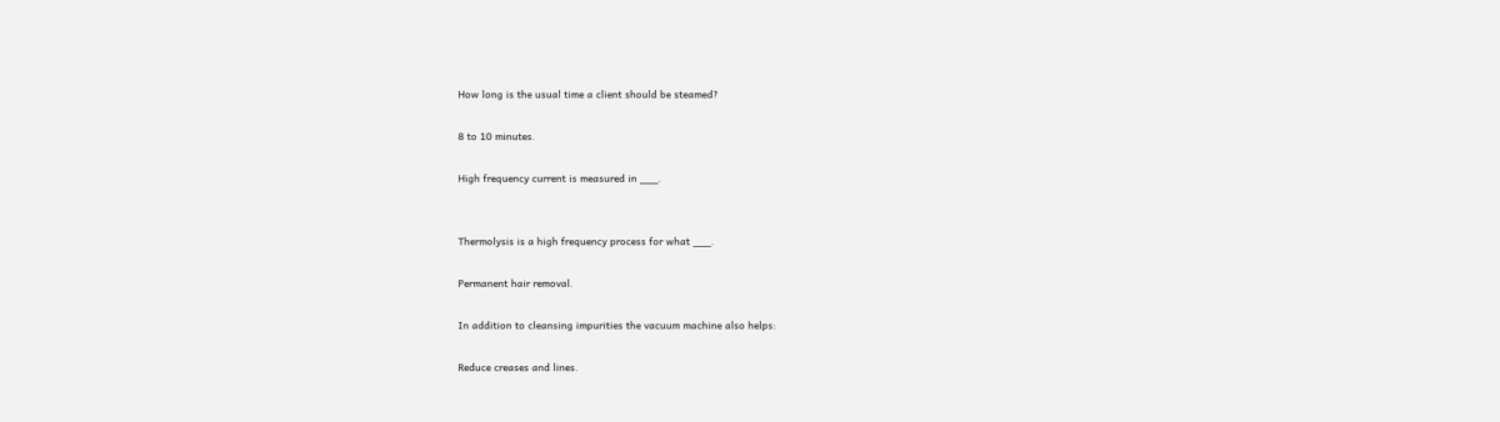How long is the usual time a client should be steamed?

8 to 10 minutes.

High frequency current is measured in ___.


Thermolysis is a high frequency process for what ___.

Permanent hair removal.

In addition to cleansing impurities the vacuum machine also helps:

Reduce creases and lines.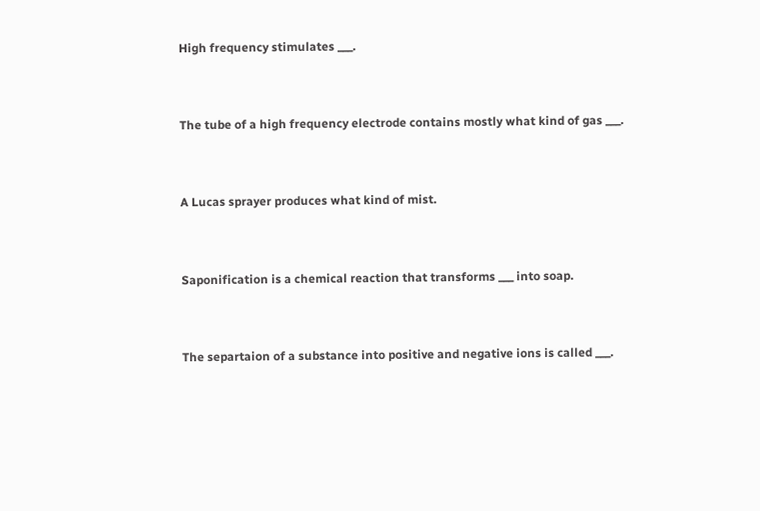High frequency stimulates ___.


The tube of a high frequency electrode contains mostly what kind of gas ___.


A Lucas sprayer produces what kind of mist.


Saponification is a chemical reaction that transforms ___ into soap.


The separtaion of a substance into positive and negative ions is called ___.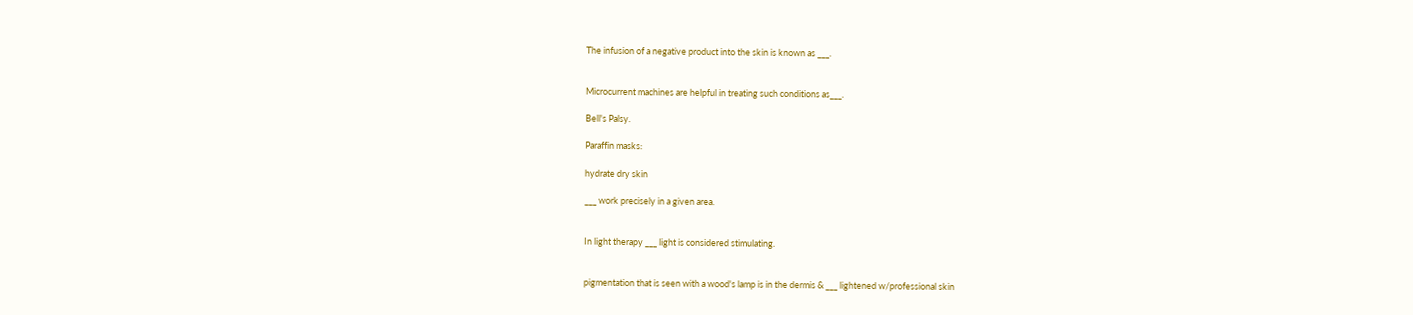The infusion of a negative product into the skin is known as ___.


Microcurrent machines are helpful in treating such conditions as___.

Bell's Palsy.

Paraffin masks:

hydrate dry skin

___ work precisely in a given area.


In light therapy ___ light is considered stimulating.


pigmentation that is seen with a wood's lamp is in the dermis & ___ lightened w/professional skin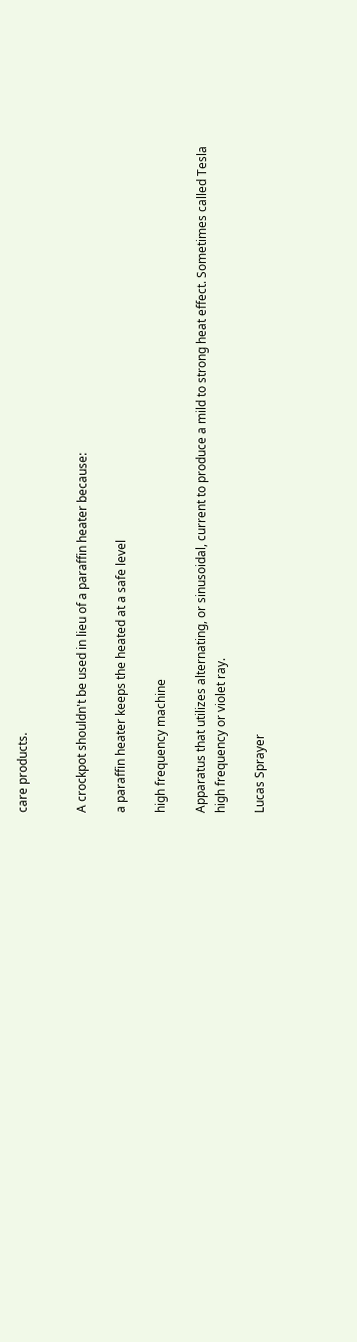care products.


A crockpot shouldn't be used in lieu of a paraffin heater because:

a paraffin heater keeps the heated at a safe level

high frequency machine

Apparatus that utilizes alternating, or sinusoidal, current to produce a mild to strong heat effect. Sometimes called Tesla high frequency or violet ray.

Lucas Sprayer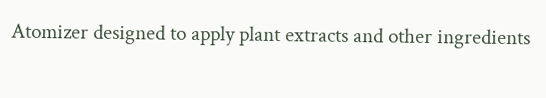Atomizer designed to apply plant extracts and other ingredients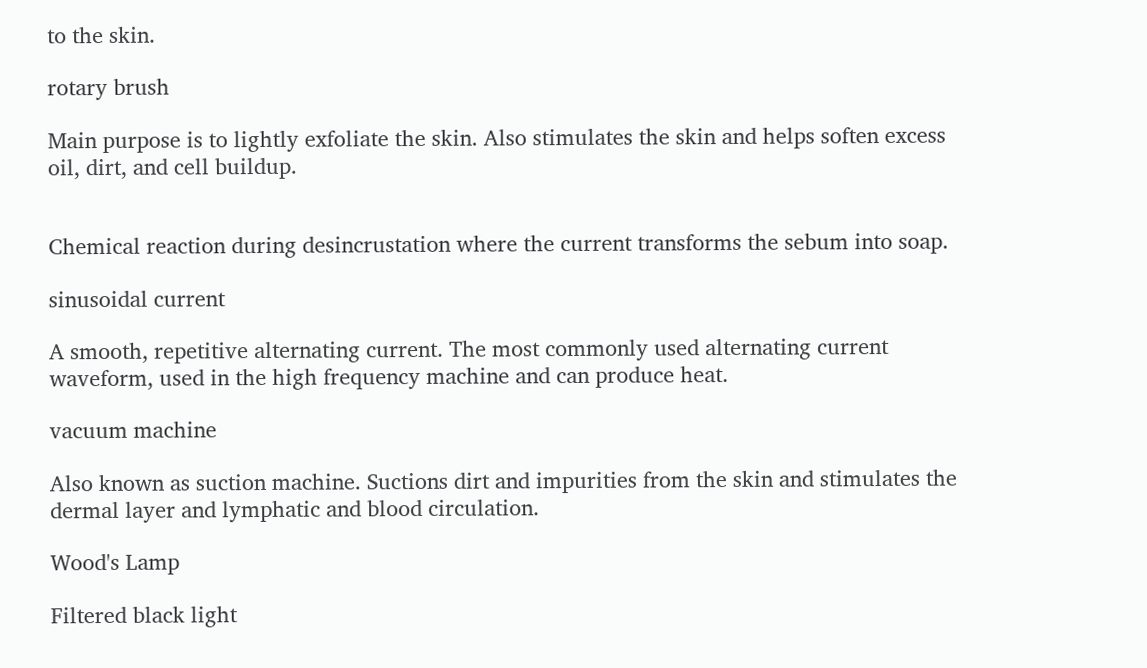to the skin.

rotary brush

Main purpose is to lightly exfoliate the skin. Also stimulates the skin and helps soften excess oil, dirt, and cell buildup.


Chemical reaction during desincrustation where the current transforms the sebum into soap.

sinusoidal current

A smooth, repetitive alternating current. The most commonly used alternating current waveform, used in the high frequency machine and can produce heat.

vacuum machine

Also known as suction machine. Suctions dirt and impurities from the skin and stimulates the dermal layer and lymphatic and blood circulation.

Wood's Lamp

Filtered black light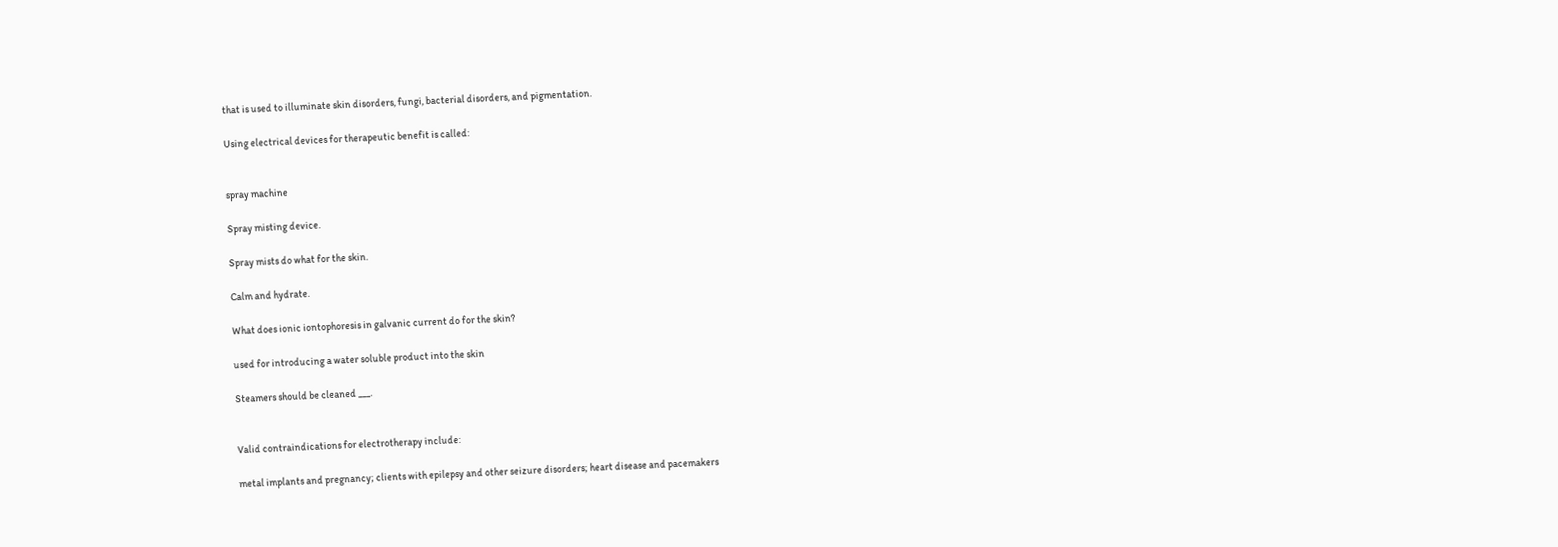that is used to illuminate skin disorders, fungi, bacterial disorders, and pigmentation.

Using electrical devices for therapeutic benefit is called:


spray machine

Spray misting device.

Spray mists do what for the skin.

Calm and hydrate.

What does ionic iontophoresis in galvanic current do for the skin?

used for introducing a water soluble product into the skin

Steamers should be cleaned ___.


Valid contraindications for electrotherapy include:

metal implants and pregnancy; clients with epilepsy and other seizure disorders; heart disease and pacemakers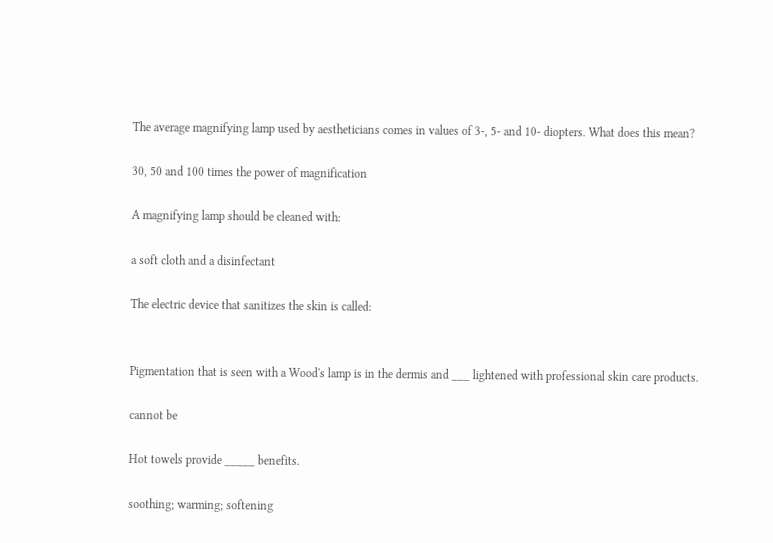The average magnifying lamp used by aestheticians comes in values of 3-, 5- and 10- diopters. What does this mean?

30, 50 and 100 times the power of magnification

A magnifying lamp should be cleaned with:

a soft cloth and a disinfectant

The electric device that sanitizes the skin is called:


Pigmentation that is seen with a Wood's lamp is in the dermis and ___ lightened with professional skin care products.

cannot be

Hot towels provide _____ benefits.

soothing; warming; softening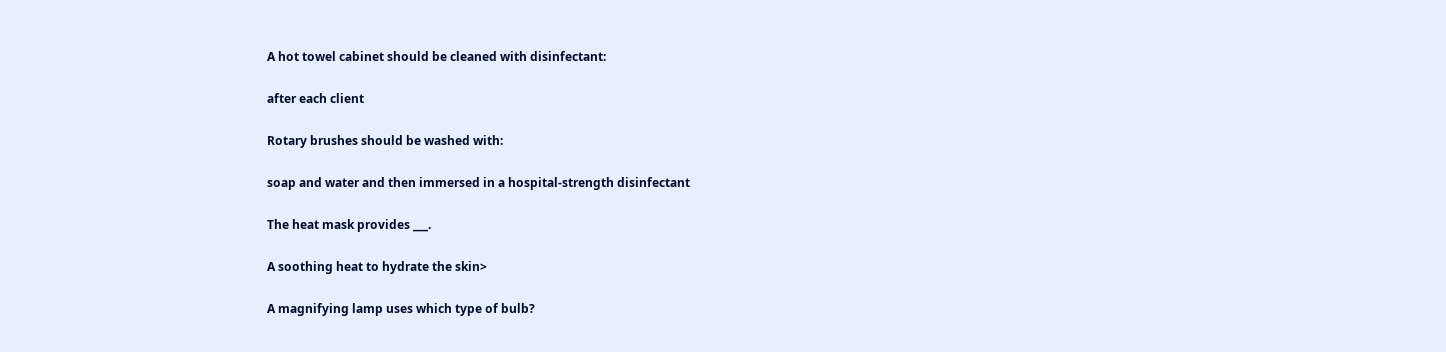A hot towel cabinet should be cleaned with disinfectant:

after each client

Rotary brushes should be washed with:

soap and water and then immersed in a hospital-strength disinfectant

The heat mask provides ___.

A soothing heat to hydrate the skin>

A magnifying lamp uses which type of bulb?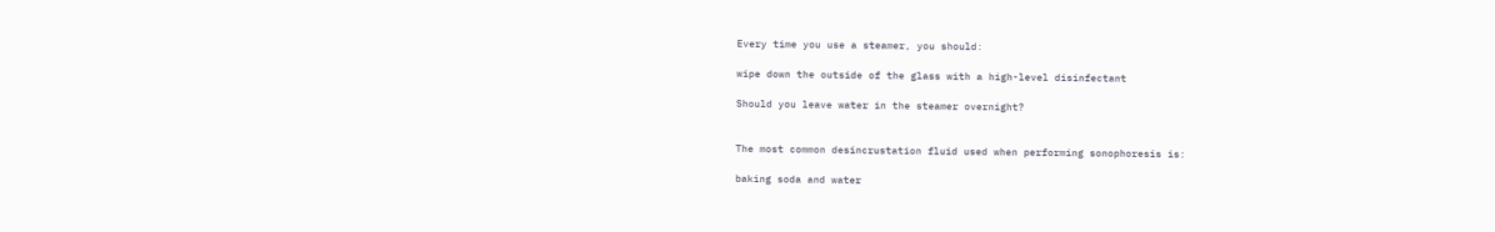Every time you use a steamer, you should:

wipe down the outside of the glass with a high-level disinfectant

Should you leave water in the steamer overnight?


The most common desincrustation fluid used when performing sonophoresis is:

baking soda and water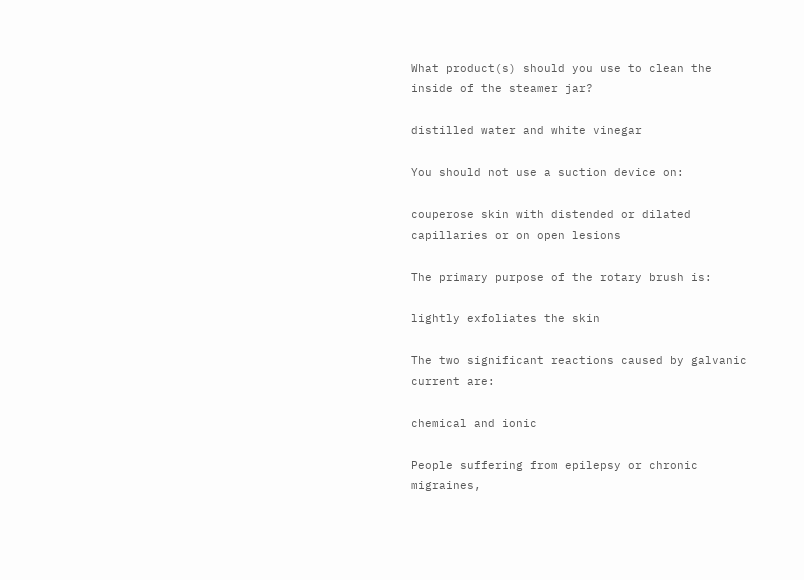What product(s) should you use to clean the inside of the steamer jar?

distilled water and white vinegar

You should not use a suction device on:

couperose skin with distended or dilated capillaries or on open lesions

The primary purpose of the rotary brush is:

lightly exfoliates the skin

The two significant reactions caused by galvanic current are:

chemical and ionic

People suffering from epilepsy or chronic migraines,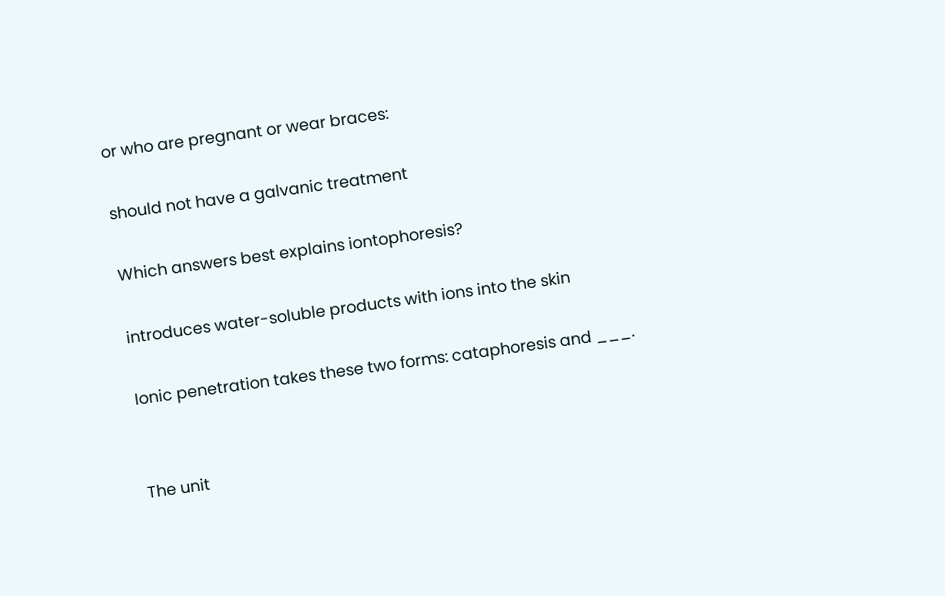or who are pregnant or wear braces:

should not have a galvanic treatment

Which answers best explains iontophoresis?

introduces water-soluble products with ions into the skin

Ionic penetration takes these two forms: cataphoresis and ___.


The unit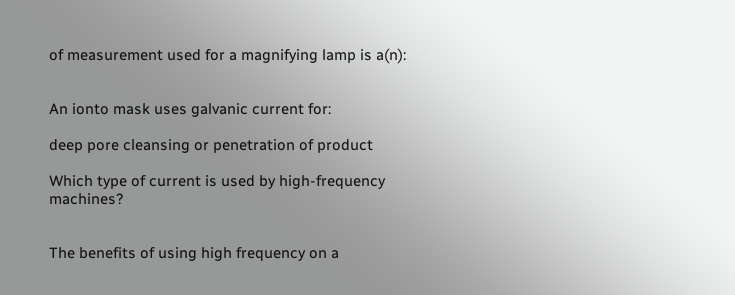of measurement used for a magnifying lamp is a(n):


An ionto mask uses galvanic current for:

deep pore cleansing or penetration of product

Which type of current is used by high-frequency machines?


The benefits of using high frequency on a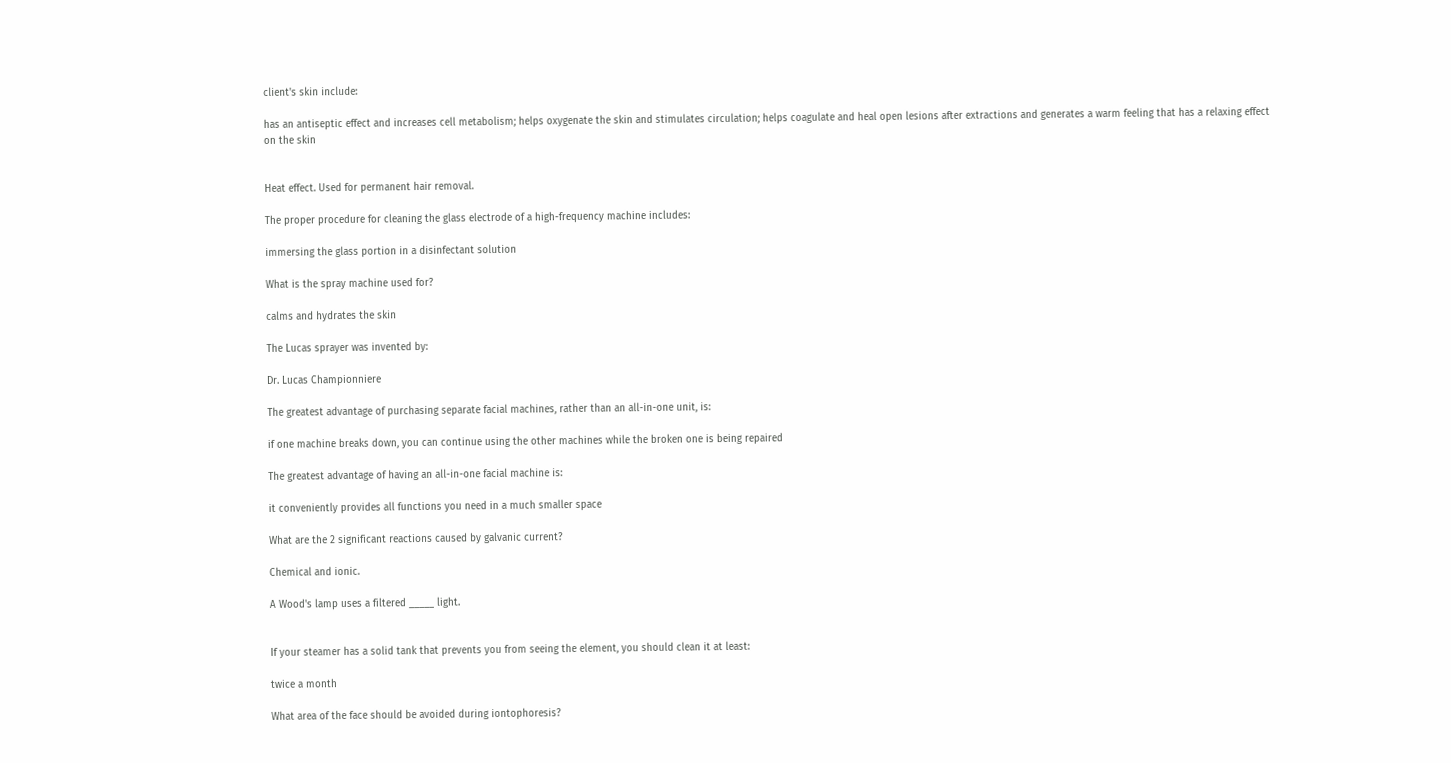client's skin include:

has an antiseptic effect and increases cell metabolism; helps oxygenate the skin and stimulates circulation; helps coagulate and heal open lesions after extractions and generates a warm feeling that has a relaxing effect on the skin


Heat effect. Used for permanent hair removal.

The proper procedure for cleaning the glass electrode of a high-frequency machine includes:

immersing the glass portion in a disinfectant solution

What is the spray machine used for?

calms and hydrates the skin

The Lucas sprayer was invented by:

Dr. Lucas Championniere

The greatest advantage of purchasing separate facial machines, rather than an all-in-one unit, is:

if one machine breaks down, you can continue using the other machines while the broken one is being repaired

The greatest advantage of having an all-in-one facial machine is:

it conveniently provides all functions you need in a much smaller space

What are the 2 significant reactions caused by galvanic current?

Chemical and ionic.

A Wood's lamp uses a filtered _____ light.


If your steamer has a solid tank that prevents you from seeing the element, you should clean it at least:

twice a month

What area of the face should be avoided during iontophoresis?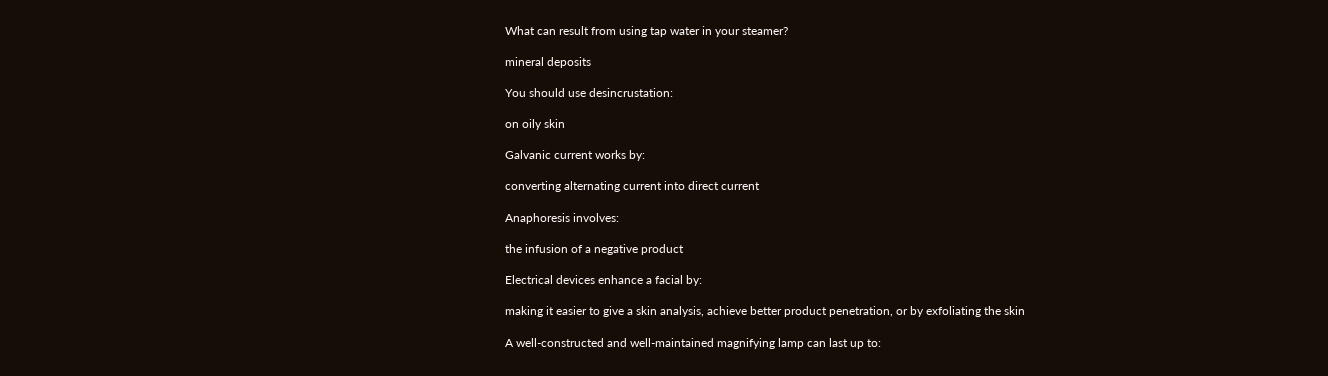What can result from using tap water in your steamer?

mineral deposits

You should use desincrustation:

on oily skin

Galvanic current works by:

converting alternating current into direct current

Anaphoresis involves:

the infusion of a negative product

Electrical devices enhance a facial by:

making it easier to give a skin analysis, achieve better product penetration, or by exfoliating the skin

A well-constructed and well-maintained magnifying lamp can last up to: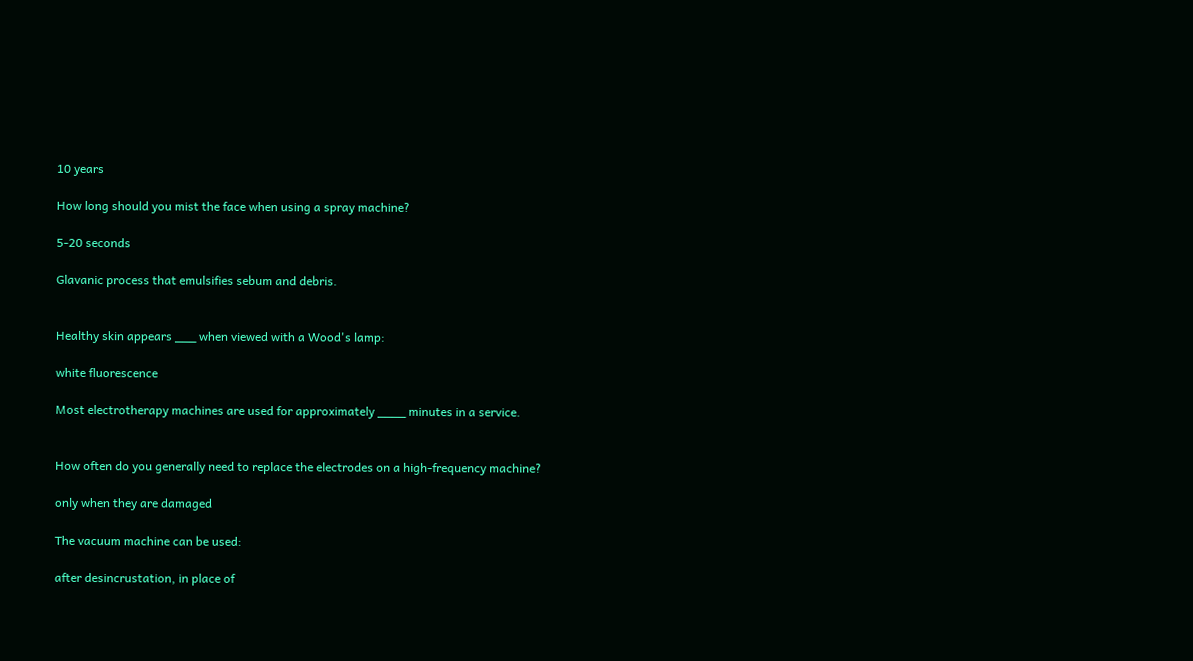10 years

How long should you mist the face when using a spray machine?

5-20 seconds

Glavanic process that emulsifies sebum and debris.


Healthy skin appears ___ when viewed with a Wood's lamp:

white fluorescence

Most electrotherapy machines are used for approximately ____ minutes in a service.


How often do you generally need to replace the electrodes on a high-frequency machine?

only when they are damaged

The vacuum machine can be used:

after desincrustation, in place of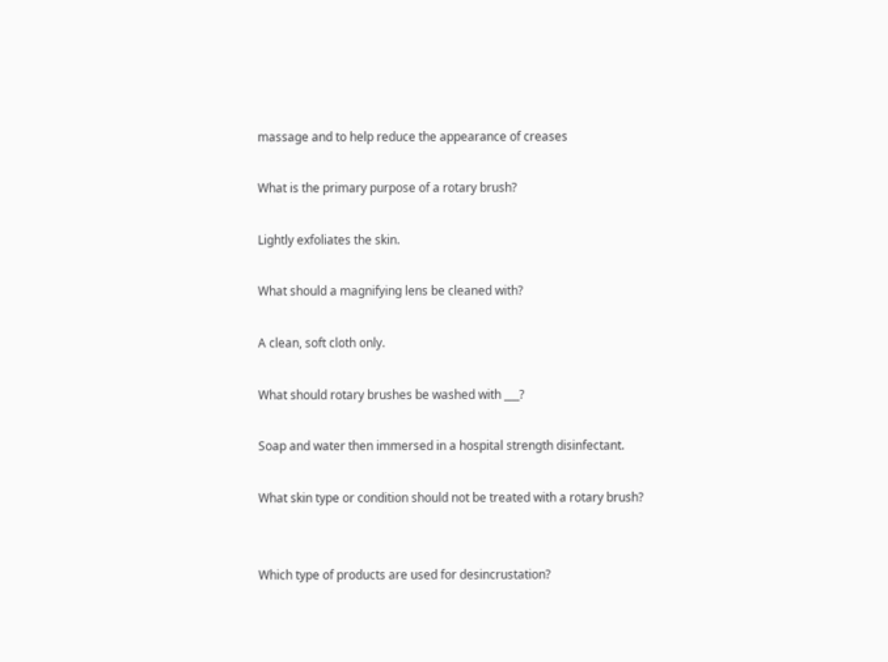massage and to help reduce the appearance of creases

What is the primary purpose of a rotary brush?

Lightly exfoliates the skin.

What should a magnifying lens be cleaned with?

A clean, soft cloth only.

What should rotary brushes be washed with ___?

Soap and water then immersed in a hospital strength disinfectant.

What skin type or condition should not be treated with a rotary brush?


Which type of products are used for desincrustation?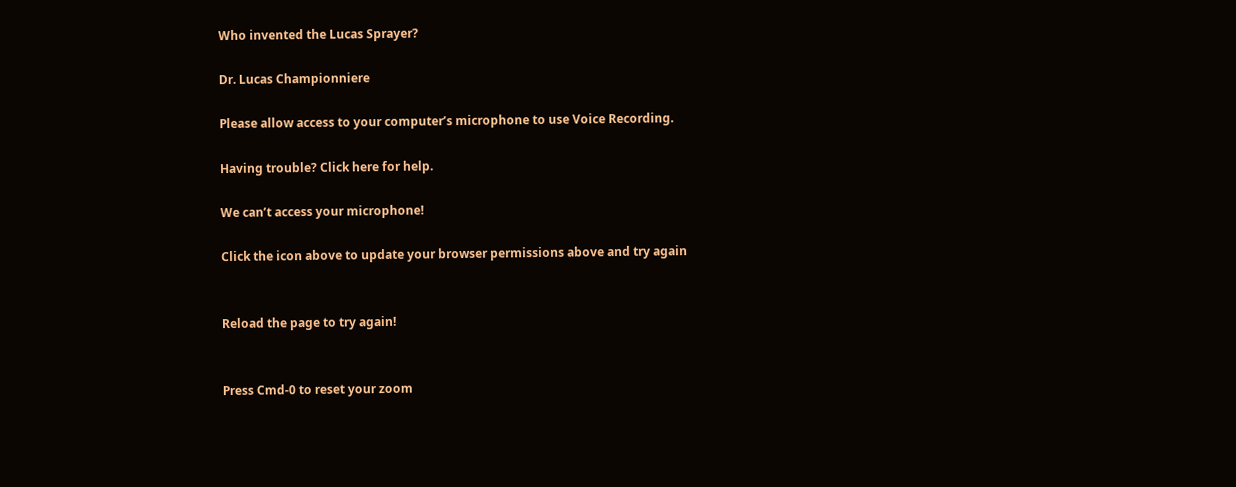Who invented the Lucas Sprayer?

Dr. Lucas Championniere

Please allow access to your computer’s microphone to use Voice Recording.

Having trouble? Click here for help.

We can’t access your microphone!

Click the icon above to update your browser permissions above and try again


Reload the page to try again!


Press Cmd-0 to reset your zoom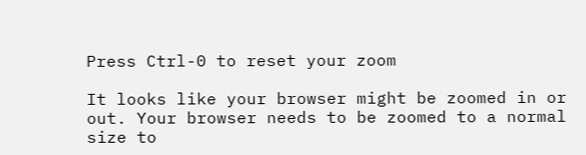Press Ctrl-0 to reset your zoom

It looks like your browser might be zoomed in or out. Your browser needs to be zoomed to a normal size to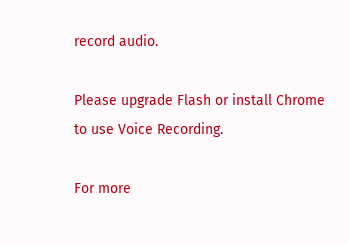record audio.

Please upgrade Flash or install Chrome
to use Voice Recording.

For more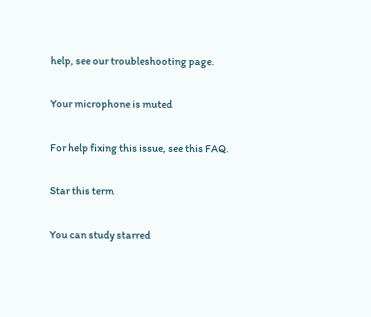help, see our troubleshooting page.

Your microphone is muted

For help fixing this issue, see this FAQ.

Star this term

You can study starred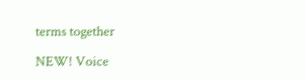terms together

NEW! Voice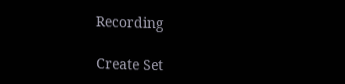Recording

Create Set